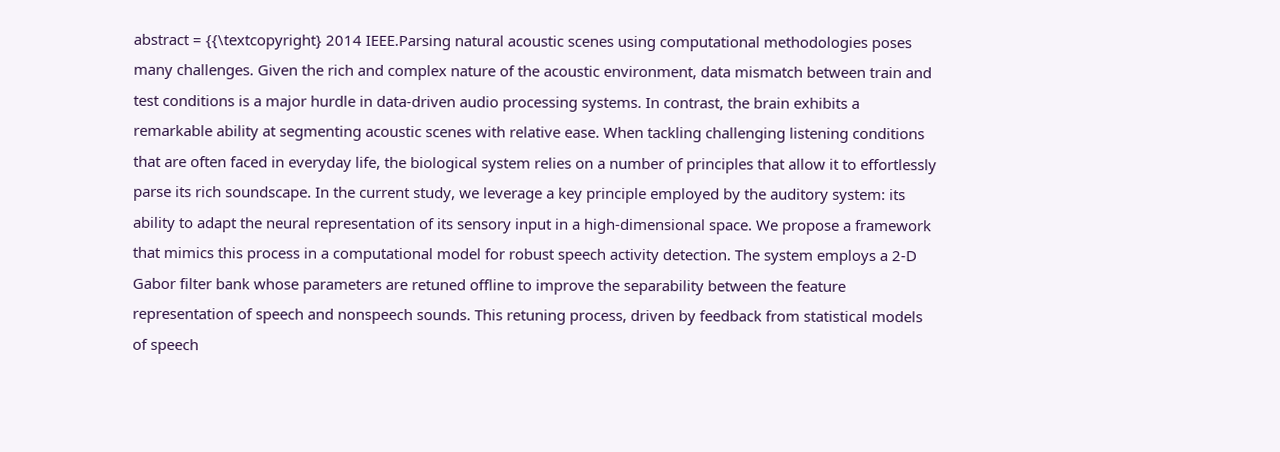abstract = {{\textcopyright} 2014 IEEE.Parsing natural acoustic scenes using computational methodologies poses many challenges. Given the rich and complex nature of the acoustic environment, data mismatch between train and test conditions is a major hurdle in data-driven audio processing systems. In contrast, the brain exhibits a remarkable ability at segmenting acoustic scenes with relative ease. When tackling challenging listening conditions that are often faced in everyday life, the biological system relies on a number of principles that allow it to effortlessly parse its rich soundscape. In the current study, we leverage a key principle employed by the auditory system: its ability to adapt the neural representation of its sensory input in a high-dimensional space. We propose a framework that mimics this process in a computational model for robust speech activity detection. The system employs a 2-D Gabor filter bank whose parameters are retuned offline to improve the separability between the feature representation of speech and nonspeech sounds. This retuning process, driven by feedback from statistical models of speech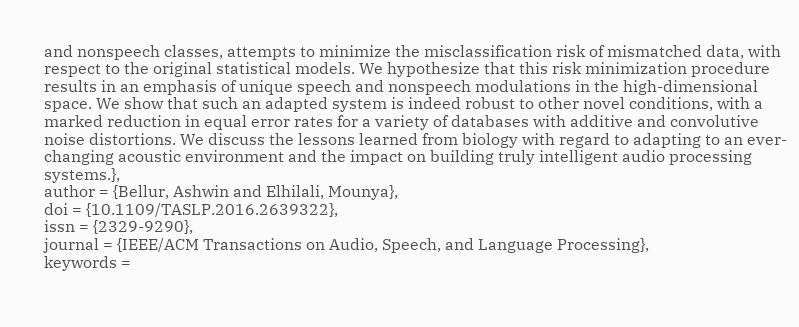and nonspeech classes, attempts to minimize the misclassification risk of mismatched data, with respect to the original statistical models. We hypothesize that this risk minimization procedure results in an emphasis of unique speech and nonspeech modulations in the high-dimensional space. We show that such an adapted system is indeed robust to other novel conditions, with a marked reduction in equal error rates for a variety of databases with additive and convolutive noise distortions. We discuss the lessons learned from biology with regard to adapting to an ever-changing acoustic environment and the impact on building truly intelligent audio processing systems.},
author = {Bellur, Ashwin and Elhilali, Mounya},
doi = {10.1109/TASLP.2016.2639322},
issn = {2329-9290},
journal = {IEEE/ACM Transactions on Audio, Speech, and Language Processing},
keywords =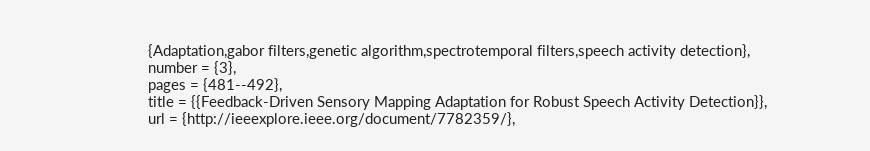{Adaptation,gabor filters,genetic algorithm,spectrotemporal filters,speech activity detection},
number = {3},
pages = {481--492},
title = {{Feedback-Driven Sensory Mapping Adaptation for Robust Speech Activity Detection}},
url = {http://ieeexplore.ieee.org/document/7782359/},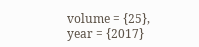volume = {25},
year = {2017}